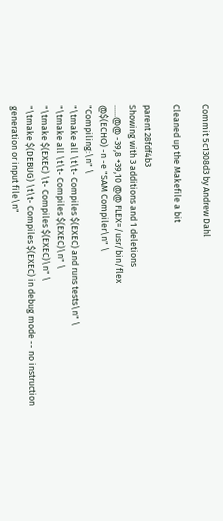Commit 5c1308d3 by Andrew Dahl

Cleaned up the Makefile a bit

parent 28fdf4b3
Showing with 3 additions and 1 deletions
......@@ -39,8 +39,10 @@ FLEX=/usr/bin/flex
@$(ECHO) -n -e "SAM Compiler\n" \
"Compiling:\n" \
"\tmake all \t\t- Compiles $(EXEC) and runs tests\n" \
"\tmake all \t\t- Compiles $(EXEC)\n" \
"\tmake $(EXEC) \t- Compiles $(EXEC)\n" \
"\tmake $(DEBUG) \t\t- Compiles $(EXEC) in debug mode -- no instruction generation or input file\n"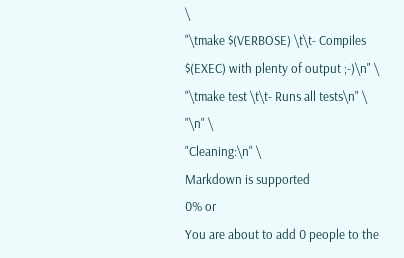\
"\tmake $(VERBOSE) \t\t- Compiles $(EXEC) with plenty of output ;-)\n" \
"\tmake test \t\t- Runs all tests\n" \
"\n" \
"Cleaning:\n" \
Markdown is supported
0% or
You are about to add 0 people to the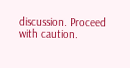discussion. Proceed with caution.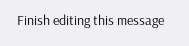Finish editing this message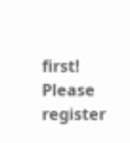first!
Please register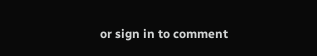or sign in to comment